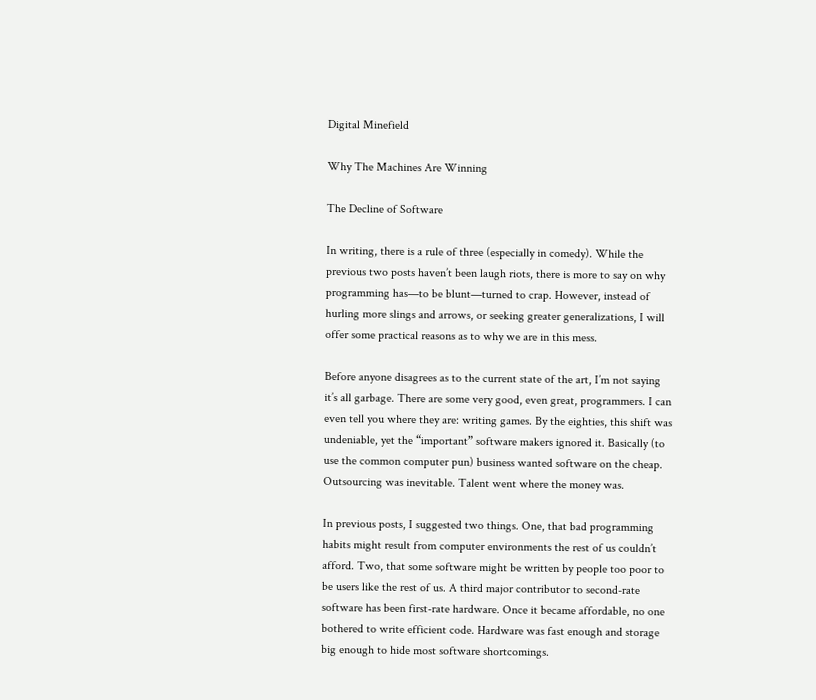Digital Minefield

Why The Machines Are Winning

The Decline of Software

In writing, there is a rule of three (especially in comedy). While the previous two posts haven’t been laugh riots, there is more to say on why programming has—to be blunt—turned to crap. However, instead of hurling more slings and arrows, or seeking greater generalizations, I will offer some practical reasons as to why we are in this mess.

Before anyone disagrees as to the current state of the art, I’m not saying it’s all garbage. There are some very good, even great, programmers. I can even tell you where they are: writing games. By the eighties, this shift was undeniable, yet the “important” software makers ignored it. Basically (to use the common computer pun) business wanted software on the cheap. Outsourcing was inevitable. Talent went where the money was.

In previous posts, I suggested two things. One, that bad programming habits might result from computer environments the rest of us couldn’t afford. Two, that some software might be written by people too poor to be users like the rest of us. A third major contributor to second-rate software has been first-rate hardware. Once it became affordable, no one bothered to write efficient code. Hardware was fast enough and storage big enough to hide most software shortcomings.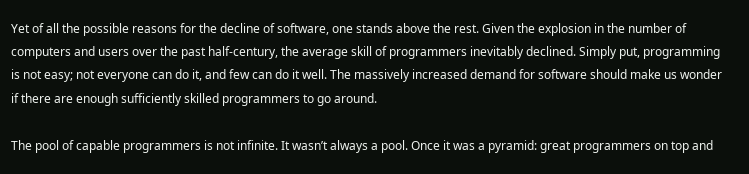Yet of all the possible reasons for the decline of software, one stands above the rest. Given the explosion in the number of computers and users over the past half-century, the average skill of programmers inevitably declined. Simply put, programming is not easy; not everyone can do it, and few can do it well. The massively increased demand for software should make us wonder if there are enough sufficiently skilled programmers to go around.

The pool of capable programmers is not infinite. It wasn’t always a pool. Once it was a pyramid: great programmers on top and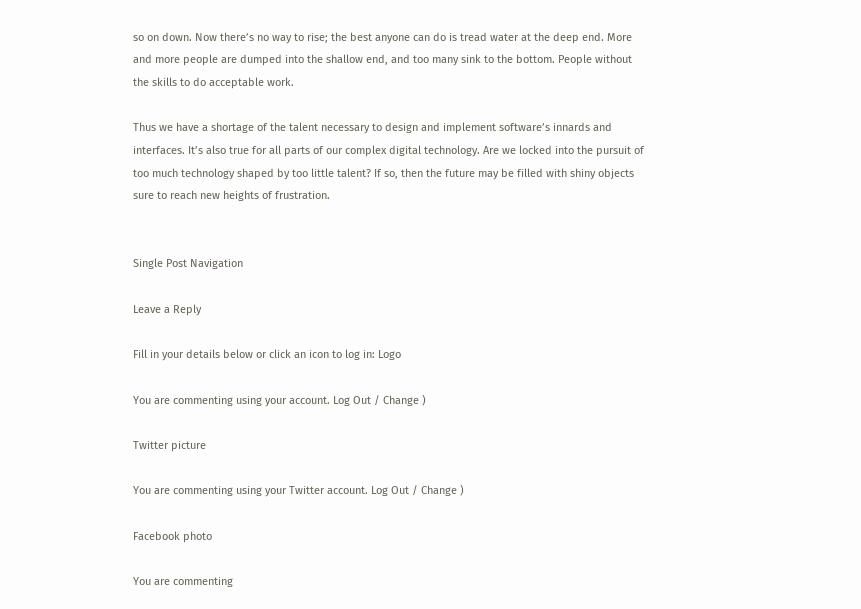so on down. Now there’s no way to rise; the best anyone can do is tread water at the deep end. More and more people are dumped into the shallow end, and too many sink to the bottom. People without the skills to do acceptable work.

Thus we have a shortage of the talent necessary to design and implement software’s innards and interfaces. It’s also true for all parts of our complex digital technology. Are we locked into the pursuit of too much technology shaped by too little talent? If so, then the future may be filled with shiny objects sure to reach new heights of frustration.


Single Post Navigation

Leave a Reply

Fill in your details below or click an icon to log in: Logo

You are commenting using your account. Log Out / Change )

Twitter picture

You are commenting using your Twitter account. Log Out / Change )

Facebook photo

You are commenting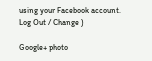using your Facebook account. Log Out / Change )

Google+ photo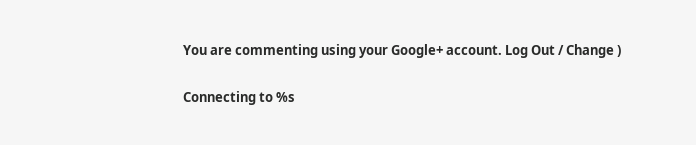You are commenting using your Google+ account. Log Out / Change )

Connecting to %s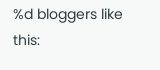%d bloggers like this: